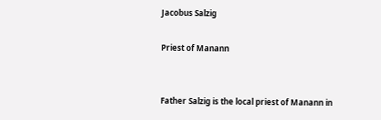Jacobus Salzig

Priest of Manann


Father Salzig is the local priest of Manann in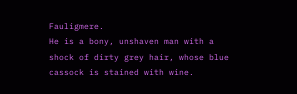Fauligmere.
He is a bony, unshaven man with a shock of dirty grey hair, whose blue cassock is stained with wine.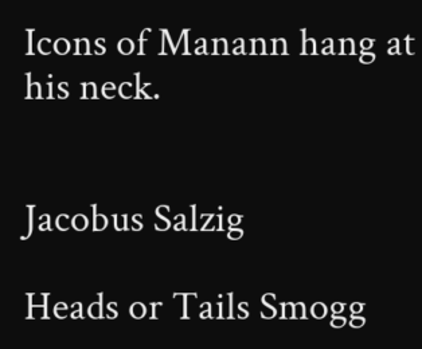Icons of Manann hang at his neck.


Jacobus Salzig

Heads or Tails Smogg